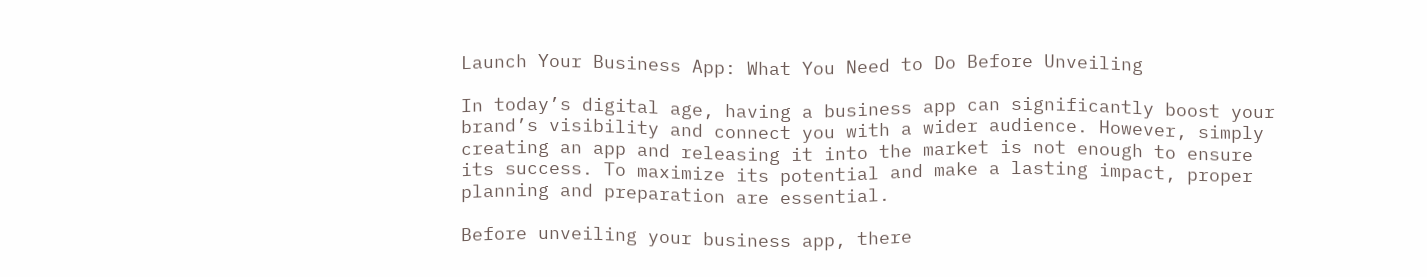Launch Your Business App: What You Need to Do Before Unveiling

In today’s digital age, having a business app can significantly boost your brand’s visibility and connect you with a wider audience. However, simply creating an app and releasing it into the market is not enough to ensure its success. To maximize its potential and make a lasting impact, proper planning and preparation are essential.

Before unveiling your business app, there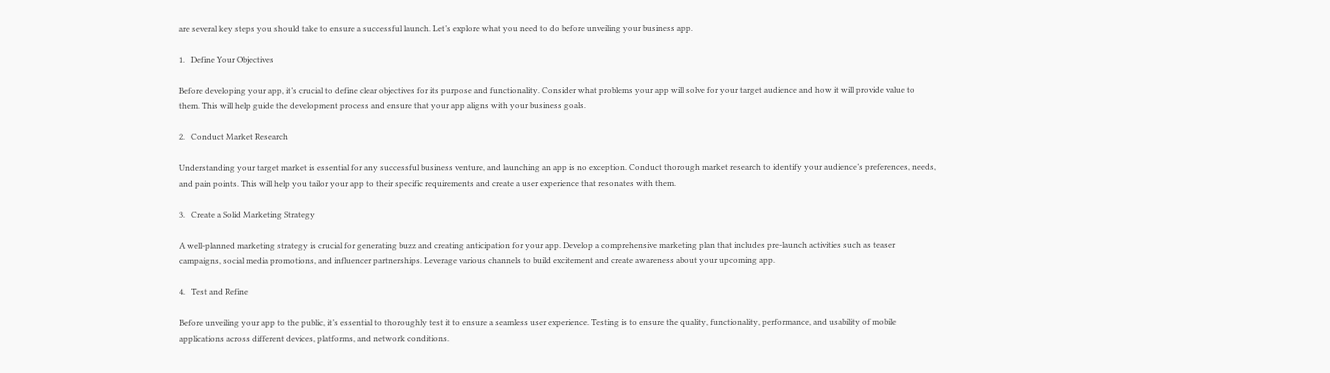are several key steps you should take to ensure a successful launch. Let’s explore what you need to do before unveiling your business app.

1.   Define Your Objectives

Before developing your app, it’s crucial to define clear objectives for its purpose and functionality. Consider what problems your app will solve for your target audience and how it will provide value to them. This will help guide the development process and ensure that your app aligns with your business goals.

2.   Conduct Market Research

Understanding your target market is essential for any successful business venture, and launching an app is no exception. Conduct thorough market research to identify your audience’s preferences, needs, and pain points. This will help you tailor your app to their specific requirements and create a user experience that resonates with them.

3.   Create a Solid Marketing Strategy

A well-planned marketing strategy is crucial for generating buzz and creating anticipation for your app. Develop a comprehensive marketing plan that includes pre-launch activities such as teaser campaigns, social media promotions, and influencer partnerships. Leverage various channels to build excitement and create awareness about your upcoming app.

4.   Test and Refine

Before unveiling your app to the public, it’s essential to thoroughly test it to ensure a seamless user experience. Testing is to ensure the quality, functionality, performance, and usability of mobile applications across different devices, platforms, and network conditions.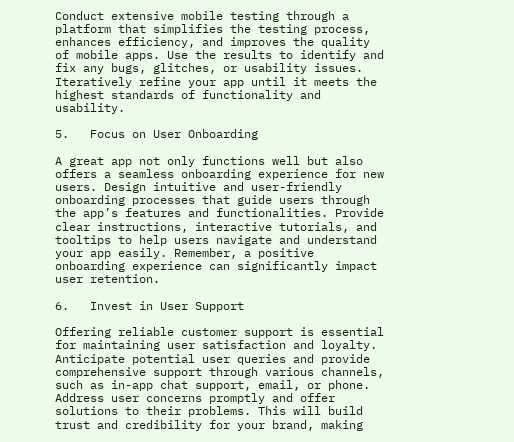Conduct extensive mobile testing through a platform that simplifies the testing process, enhances efficiency, and improves the quality of mobile apps. Use the results to identify and fix any bugs, glitches, or usability issues. Iteratively refine your app until it meets the highest standards of functionality and usability.

5.   Focus on User Onboarding

A great app not only functions well but also offers a seamless onboarding experience for new users. Design intuitive and user-friendly onboarding processes that guide users through the app’s features and functionalities. Provide clear instructions, interactive tutorials, and tooltips to help users navigate and understand your app easily. Remember, a positive onboarding experience can significantly impact user retention.

6.   Invest in User Support

Offering reliable customer support is essential for maintaining user satisfaction and loyalty. Anticipate potential user queries and provide comprehensive support through various channels, such as in-app chat support, email, or phone. Address user concerns promptly and offer solutions to their problems. This will build trust and credibility for your brand, making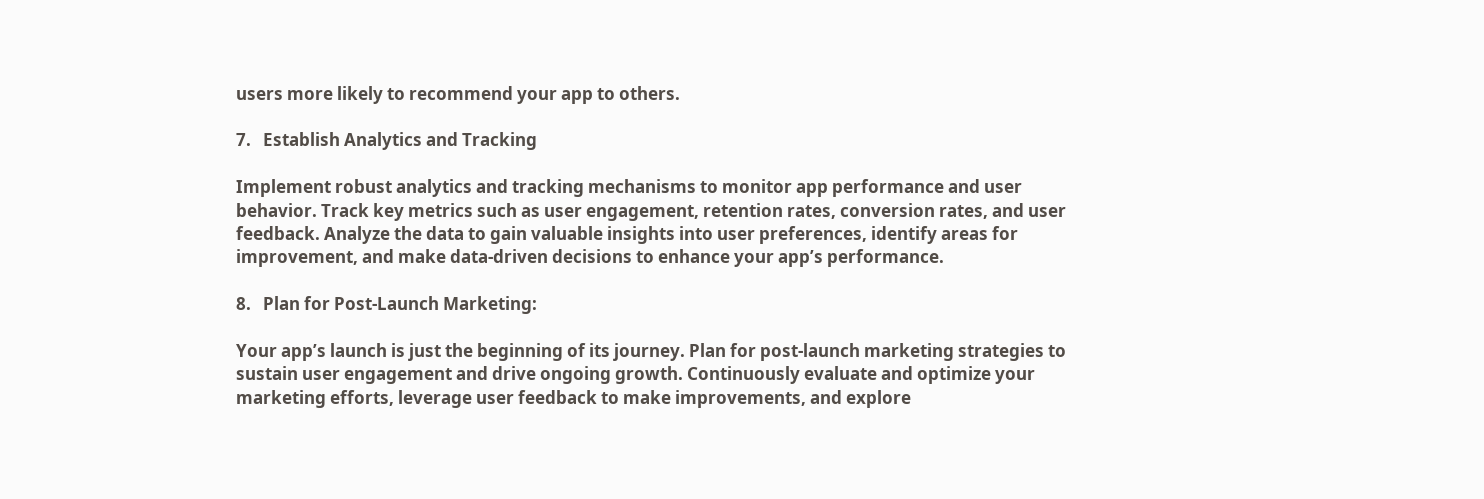users more likely to recommend your app to others.

7.   Establish Analytics and Tracking

Implement robust analytics and tracking mechanisms to monitor app performance and user behavior. Track key metrics such as user engagement, retention rates, conversion rates, and user feedback. Analyze the data to gain valuable insights into user preferences, identify areas for improvement, and make data-driven decisions to enhance your app’s performance.

8.   Plan for Post-Launch Marketing:

Your app’s launch is just the beginning of its journey. Plan for post-launch marketing strategies to sustain user engagement and drive ongoing growth. Continuously evaluate and optimize your marketing efforts, leverage user feedback to make improvements, and explore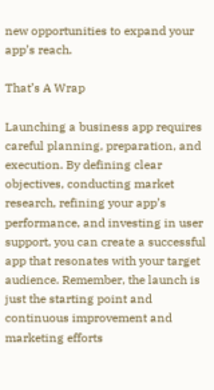new opportunities to expand your app’s reach.

That’s A Wrap

Launching a business app requires careful planning, preparation, and execution. By defining clear objectives, conducting market research, refining your app’s performance, and investing in user support, you can create a successful app that resonates with your target audience. Remember, the launch is just the starting point and continuous improvement and marketing efforts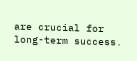are crucial for long-term success.